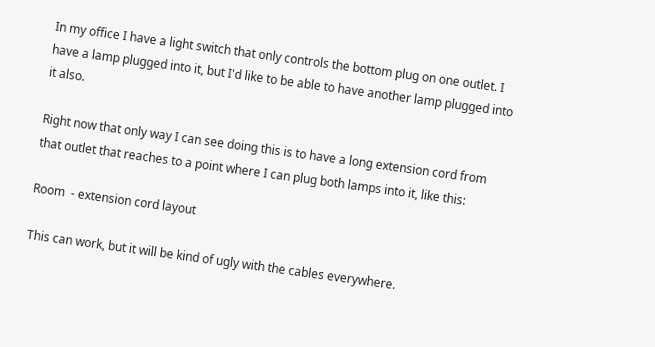In my office I have a light switch that only controls the bottom plug on one outlet. I have a lamp plugged into it, but I'd like to be able to have another lamp plugged into it also.

Right now that only way I can see doing this is to have a long extension cord from that outlet that reaches to a point where I can plug both lamps into it, like this:

Room  - extension cord layout

This can work, but it will be kind of ugly with the cables everywhere.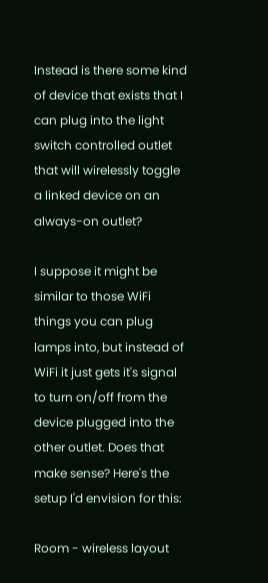Instead is there some kind of device that exists that I can plug into the light switch controlled outlet that will wirelessly toggle a linked device on an always-on outlet?

I suppose it might be similar to those WiFi things you can plug lamps into, but instead of WiFi it just gets it's signal to turn on/off from the device plugged into the other outlet. Does that make sense? Here's the setup I'd envision for this:

Room - wireless layout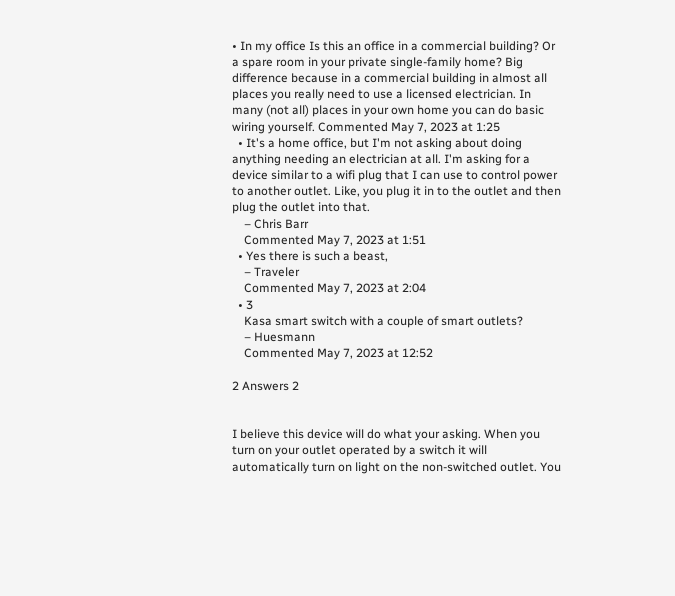• In my office Is this an office in a commercial building? Or a spare room in your private single-family home? Big difference because in a commercial building in almost all places you really need to use a licensed electrician. In many (not all) places in your own home you can do basic wiring yourself. Commented May 7, 2023 at 1:25
  • It's a home office, but I'm not asking about doing anything needing an electrician at all. I'm asking for a device similar to a wifi plug that I can use to control power to another outlet. Like, you plug it in to the outlet and then plug the outlet into that.
    – Chris Barr
    Commented May 7, 2023 at 1:51
  • Yes there is such a beast,
    – Traveler
    Commented May 7, 2023 at 2:04
  • 3
    Kasa smart switch with a couple of smart outlets?
    – Huesmann
    Commented May 7, 2023 at 12:52

2 Answers 2


I believe this device will do what your asking. When you turn on your outlet operated by a switch it will automatically turn on light on the non-switched outlet. You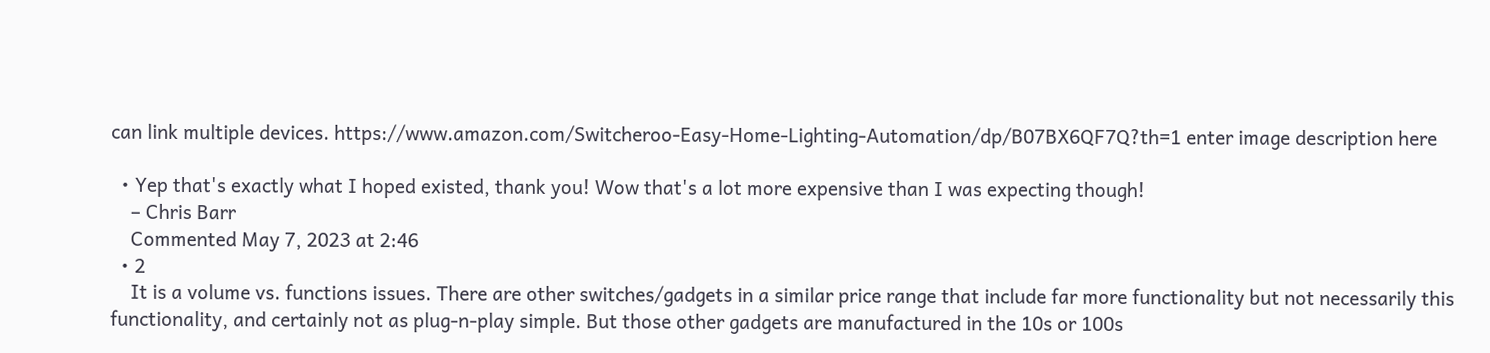can link multiple devices. https://www.amazon.com/Switcheroo-Easy-Home-Lighting-Automation/dp/B07BX6QF7Q?th=1 enter image description here

  • Yep that's exactly what I hoped existed, thank you! Wow that's a lot more expensive than I was expecting though!
    – Chris Barr
    Commented May 7, 2023 at 2:46
  • 2
    It is a volume vs. functions issues. There are other switches/gadgets in a similar price range that include far more functionality but not necessarily this functionality, and certainly not as plug-n-play simple. But those other gadgets are manufactured in the 10s or 100s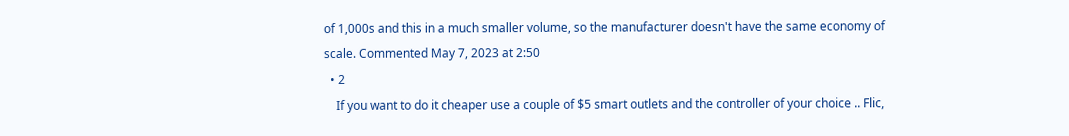of 1,000s and this in a much smaller volume, so the manufacturer doesn't have the same economy of scale. Commented May 7, 2023 at 2:50
  • 2
    If you want to do it cheaper use a couple of $5 smart outlets and the controller of your choice .. Flic,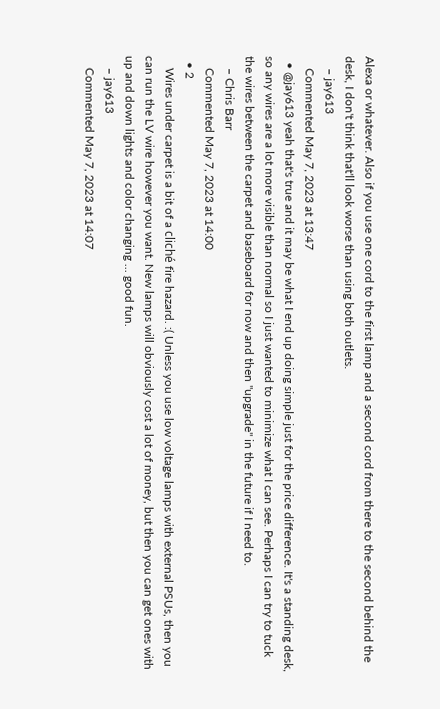Alexa or whatever. Also if you use one cord to the first lamp and a second cord from there to the second behind the desk, I don't think that'll look worse than using both outlets.
    – jay613
    Commented May 7, 2023 at 13:47
  • @jay613 yeah that's true and it may be what I end up doing simple just for the price difference. It's a standing desk, so any wires are a lot more visible than normal so I just wanted to minimize what I can see. Perhaps I can try to tuck the wires between the carpet and baseboard for now and then "upgrade" in the future if I need to.
    – Chris Barr
    Commented May 7, 2023 at 14:00
  • 2
    Wires under carpet is a bit of a cliché fire hazard. :( Unless you use low voltage lamps with external PSUs, then you can run the LV wire however you want. New lamps will obviously cost a lot of money, but then you can get ones with up and down lights and color changing ... good fun.
    – jay613
    Commented May 7, 2023 at 14:07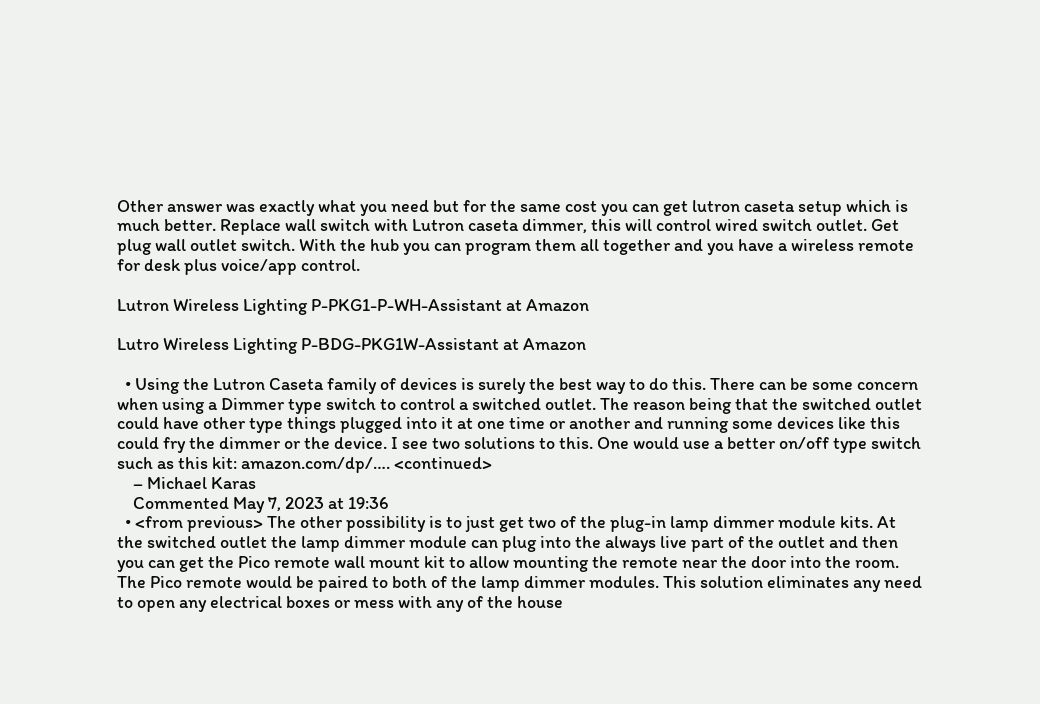Other answer was exactly what you need but for the same cost you can get lutron caseta setup which is much better. Replace wall switch with Lutron caseta dimmer, this will control wired switch outlet. Get plug wall outlet switch. With the hub you can program them all together and you have a wireless remote for desk plus voice/app control.

Lutron Wireless Lighting P-PKG1-P-WH-Assistant at Amazon

Lutro Wireless Lighting P-BDG-PKG1W-Assistant at Amazon

  • Using the Lutron Caseta family of devices is surely the best way to do this. There can be some concern when using a Dimmer type switch to control a switched outlet. The reason being that the switched outlet could have other type things plugged into it at one time or another and running some devices like this could fry the dimmer or the device. I see two solutions to this. One would use a better on/off type switch such as this kit: amazon.com/dp/…. <continued>
    – Michael Karas
    Commented May 7, 2023 at 19:36
  • <from previous> The other possibility is to just get two of the plug-in lamp dimmer module kits. At the switched outlet the lamp dimmer module can plug into the always live part of the outlet and then you can get the Pico remote wall mount kit to allow mounting the remote near the door into the room. The Pico remote would be paired to both of the lamp dimmer modules. This solution eliminates any need to open any electrical boxes or mess with any of the house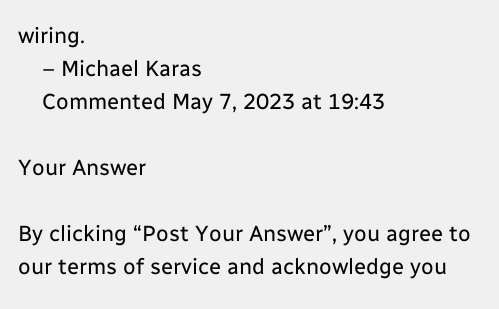wiring.
    – Michael Karas
    Commented May 7, 2023 at 19:43

Your Answer

By clicking “Post Your Answer”, you agree to our terms of service and acknowledge you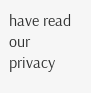have read our privacy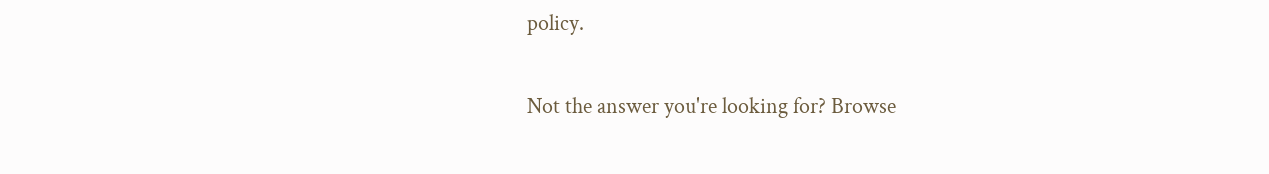policy.

Not the answer you're looking for? Browse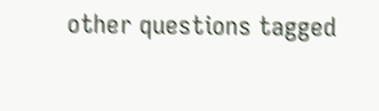other questions tagged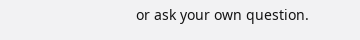or ask your own question.